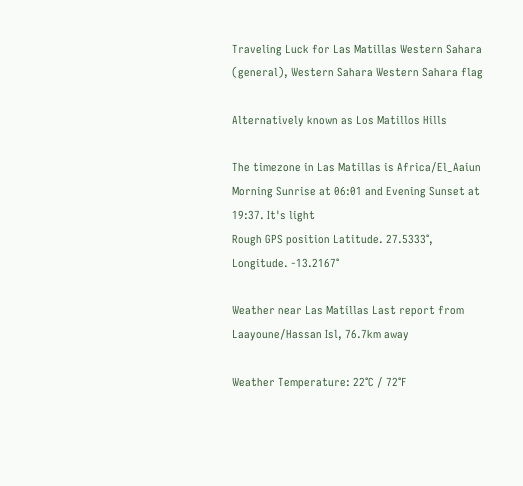Traveling Luck for Las Matillas Western Sahara (general), Western Sahara Western Sahara flag

Alternatively known as Los Matillos Hills

The timezone in Las Matillas is Africa/El_Aaiun
Morning Sunrise at 06:01 and Evening Sunset at 19:37. It's light
Rough GPS position Latitude. 27.5333°, Longitude. -13.2167°

Weather near Las Matillas Last report from Laayoune/Hassan Isl, 76.7km away

Weather Temperature: 22°C / 72°F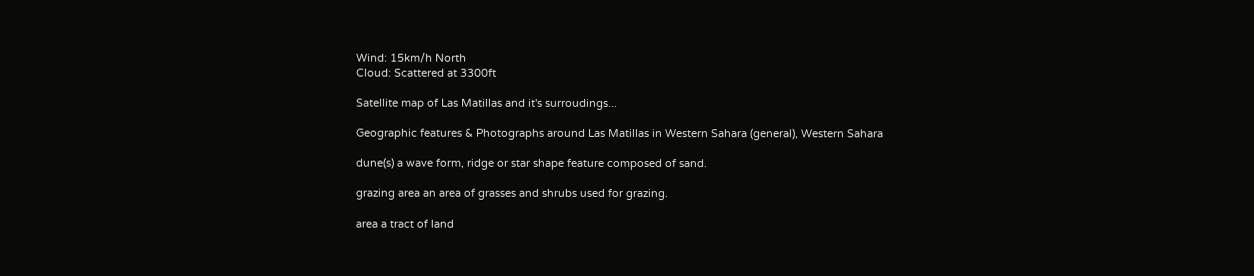Wind: 15km/h North
Cloud: Scattered at 3300ft

Satellite map of Las Matillas and it's surroudings...

Geographic features & Photographs around Las Matillas in Western Sahara (general), Western Sahara

dune(s) a wave form, ridge or star shape feature composed of sand.

grazing area an area of grasses and shrubs used for grazing.

area a tract of land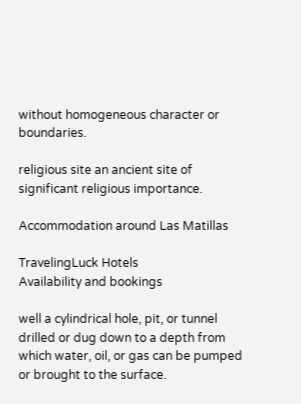without homogeneous character or boundaries.

religious site an ancient site of significant religious importance.

Accommodation around Las Matillas

TravelingLuck Hotels
Availability and bookings

well a cylindrical hole, pit, or tunnel drilled or dug down to a depth from which water, oil, or gas can be pumped or brought to the surface.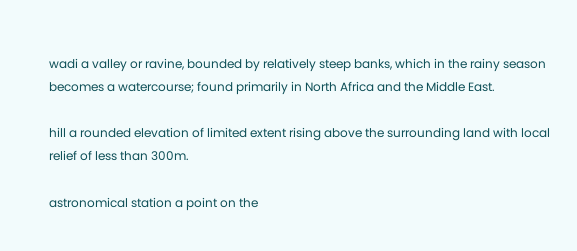wadi a valley or ravine, bounded by relatively steep banks, which in the rainy season becomes a watercourse; found primarily in North Africa and the Middle East.

hill a rounded elevation of limited extent rising above the surrounding land with local relief of less than 300m.

astronomical station a point on the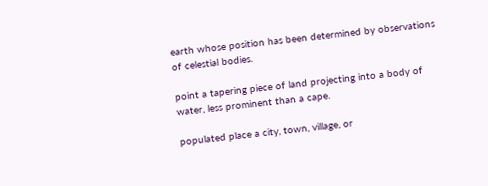earth whose position has been determined by observations of celestial bodies.

point a tapering piece of land projecting into a body of water, less prominent than a cape.

populated place a city, town, village, or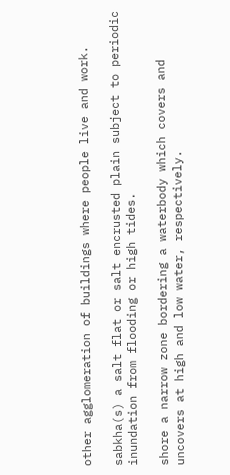other agglomeration of buildings where people live and work.

sabkha(s) a salt flat or salt encrusted plain subject to periodic inundation from flooding or high tides.

shore a narrow zone bordering a waterbody which covers and uncovers at high and low water, respectively.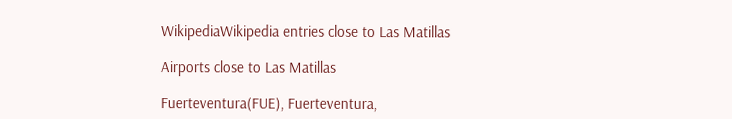WikipediaWikipedia entries close to Las Matillas

Airports close to Las Matillas

Fuerteventura(FUE), Fuerteventura,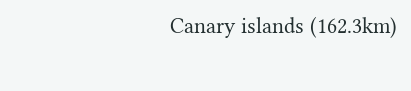Canary islands (162.3km)